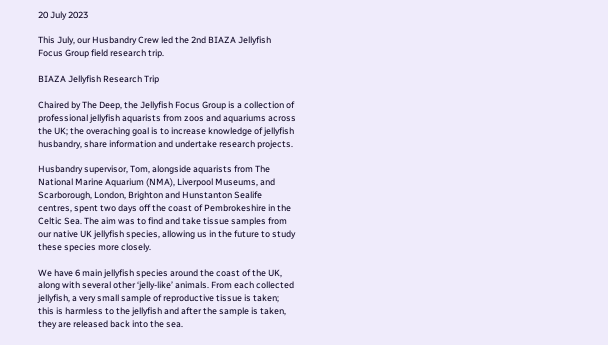20 July 2023

This July, our Husbandry Crew led the 2nd BIAZA Jellyfish Focus Group field research trip.

BIAZA Jellyfish Research Trip

Chaired by The Deep, the Jellyfish Focus Group is a collection of professional jellyfish aquarists from zoos and aquariums across the UK; the overaching goal is to increase knowledge of jellyfish husbandry, share information and undertake research projects.

Husbandry supervisor, Tom, alongside aquarists from The National Marine Aquarium (NMA), Liverpool Museums, and Scarborough, London, Brighton and Hunstanton Sealife centres, spent two days off the coast of Pembrokeshire in the Celtic Sea. The aim was to find and take tissue samples from our native UK jellyfish species, allowing us in the future to study these species more closely.

We have 6 main jellyfish species around the coast of the UK, along with several other ‘jelly-like’ animals. From each collected jellyfish, a very small sample of reproductive tissue is taken; this is harmless to the jellyfish and after the sample is taken, they are released back into the sea.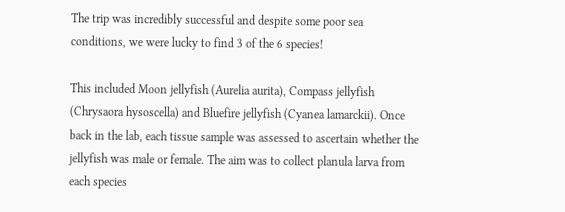The trip was incredibly successful and despite some poor sea conditions, we were lucky to find 3 of the 6 species!

This included Moon jellyfish (Aurelia aurita), Compass jellyfish (Chrysaora hysoscella) and Bluefire jellyfish (Cyanea lamarckii). Once back in the lab, each tissue sample was assessed to ascertain whether the jellyfish was male or female. The aim was to collect planula larva from each species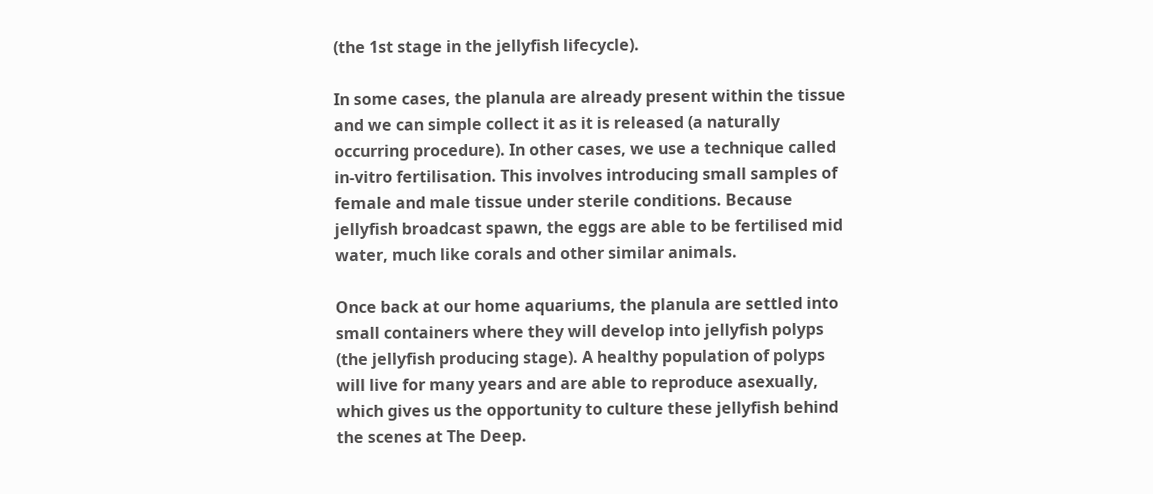(the 1st stage in the jellyfish lifecycle).

In some cases, the planula are already present within the tissue and we can simple collect it as it is released (a naturally occurring procedure). In other cases, we use a technique called in-vitro fertilisation. This involves introducing small samples of female and male tissue under sterile conditions. Because jellyfish broadcast spawn, the eggs are able to be fertilised mid water, much like corals and other similar animals.

Once back at our home aquariums, the planula are settled into small containers where they will develop into jellyfish polyps (the jellyfish producing stage). A healthy population of polyps will live for many years and are able to reproduce asexually, which gives us the opportunity to culture these jellyfish behind the scenes at The Deep.